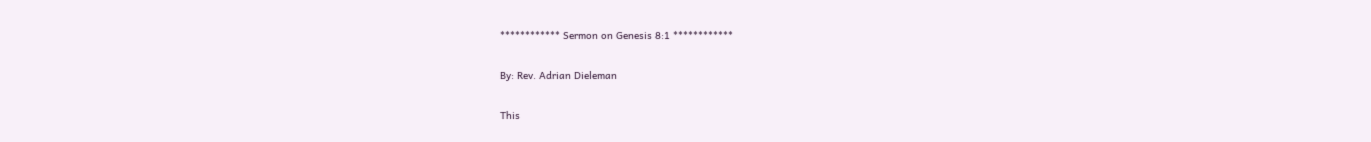************ Sermon on Genesis 8:1 ************

By: Rev. Adrian Dieleman

This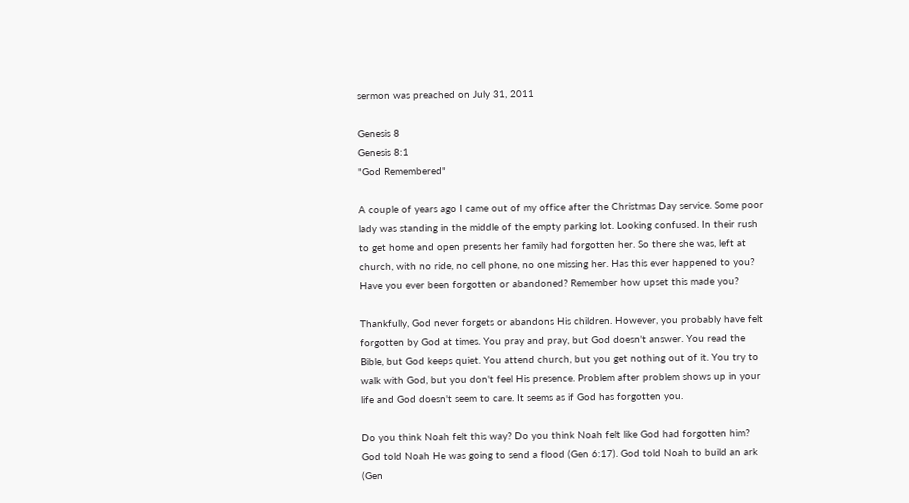sermon was preached on July 31, 2011

Genesis 8
Genesis 8:1
"God Remembered"

A couple of years ago I came out of my office after the Christmas Day service. Some poor lady was standing in the middle of the empty parking lot. Looking confused. In their rush to get home and open presents her family had forgotten her. So there she was, left at church, with no ride, no cell phone, no one missing her. Has this ever happened to you? Have you ever been forgotten or abandoned? Remember how upset this made you?

Thankfully, God never forgets or abandons His children. However, you probably have felt forgotten by God at times. You pray and pray, but God doesn't answer. You read the Bible, but God keeps quiet. You attend church, but you get nothing out of it. You try to walk with God, but you don't feel His presence. Problem after problem shows up in your life and God doesn't seem to care. It seems as if God has forgotten you.

Do you think Noah felt this way? Do you think Noah felt like God had forgotten him? God told Noah He was going to send a flood (Gen 6:17). God told Noah to build an ark (Gen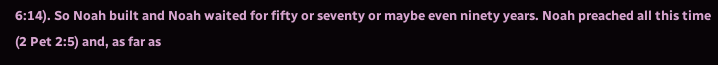6:14). So Noah built and Noah waited for fifty or seventy or maybe even ninety years. Noah preached all this time (2 Pet 2:5) and, as far as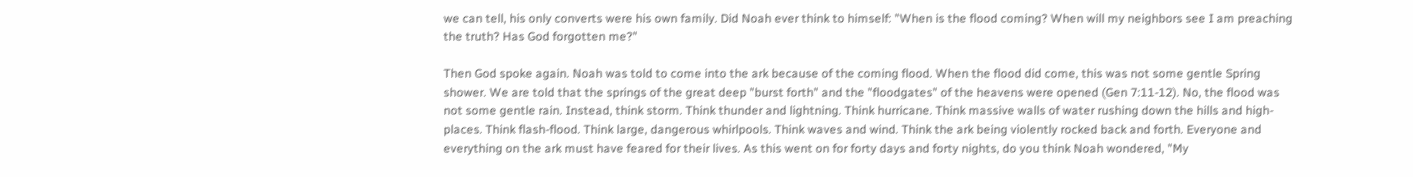we can tell, his only converts were his own family. Did Noah ever think to himself: "When is the flood coming? When will my neighbors see I am preaching the truth? Has God forgotten me?"

Then God spoke again. Noah was told to come into the ark because of the coming flood. When the flood did come, this was not some gentle Spring shower. We are told that the springs of the great deep "burst forth" and the "floodgates" of the heavens were opened (Gen 7:11-12). No, the flood was not some gentle rain. Instead, think storm. Think thunder and lightning. Think hurricane. Think massive walls of water rushing down the hills and high-places. Think flash-flood. Think large, dangerous whirlpools. Think waves and wind. Think the ark being violently rocked back and forth. Everyone and everything on the ark must have feared for their lives. As this went on for forty days and forty nights, do you think Noah wondered, "My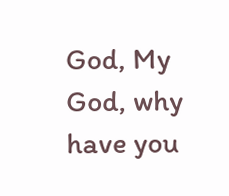God, My God, why have you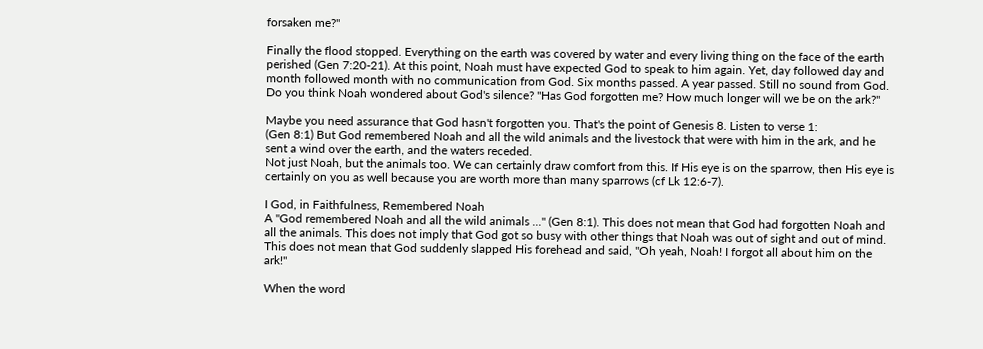forsaken me?"

Finally the flood stopped. Everything on the earth was covered by water and every living thing on the face of the earth perished (Gen 7:20-21). At this point, Noah must have expected God to speak to him again. Yet, day followed day and month followed month with no communication from God. Six months passed. A year passed. Still no sound from God. Do you think Noah wondered about God's silence? "Has God forgotten me? How much longer will we be on the ark?"

Maybe you need assurance that God hasn't forgotten you. That's the point of Genesis 8. Listen to verse 1:
(Gen 8:1) But God remembered Noah and all the wild animals and the livestock that were with him in the ark, and he sent a wind over the earth, and the waters receded.
Not just Noah, but the animals too. We can certainly draw comfort from this. If His eye is on the sparrow, then His eye is certainly on you as well because you are worth more than many sparrows (cf Lk 12:6-7).

I God, in Faithfulness, Remembered Noah
A "God remembered Noah and all the wild animals ..." (Gen 8:1). This does not mean that God had forgotten Noah and all the animals. This does not imply that God got so busy with other things that Noah was out of sight and out of mind. This does not mean that God suddenly slapped His forehead and said, "Oh yeah, Noah! I forgot all about him on the ark!"

When the word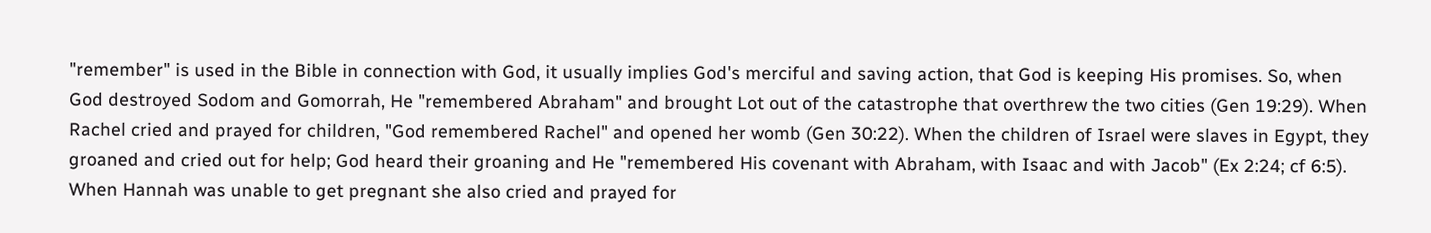"remember" is used in the Bible in connection with God, it usually implies God's merciful and saving action, that God is keeping His promises. So, when God destroyed Sodom and Gomorrah, He "remembered Abraham" and brought Lot out of the catastrophe that overthrew the two cities (Gen 19:29). When Rachel cried and prayed for children, "God remembered Rachel" and opened her womb (Gen 30:22). When the children of Israel were slaves in Egypt, they groaned and cried out for help; God heard their groaning and He "remembered His covenant with Abraham, with Isaac and with Jacob" (Ex 2:24; cf 6:5). When Hannah was unable to get pregnant she also cried and prayed for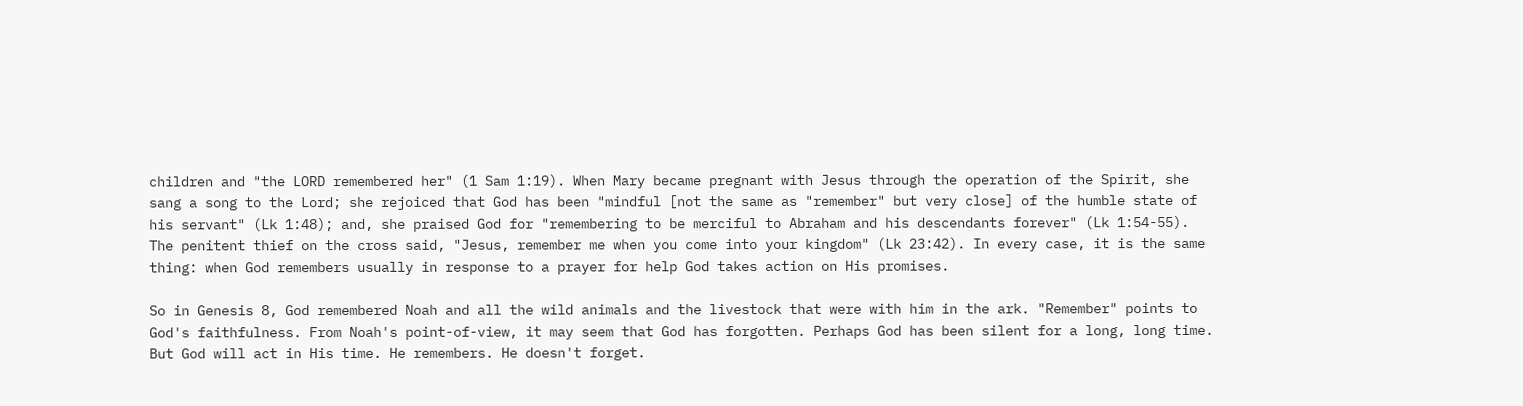children and "the LORD remembered her" (1 Sam 1:19). When Mary became pregnant with Jesus through the operation of the Spirit, she sang a song to the Lord; she rejoiced that God has been "mindful [not the same as "remember" but very close] of the humble state of his servant" (Lk 1:48); and, she praised God for "remembering to be merciful to Abraham and his descendants forever" (Lk 1:54-55). The penitent thief on the cross said, "Jesus, remember me when you come into your kingdom" (Lk 23:42). In every case, it is the same thing: when God remembers usually in response to a prayer for help God takes action on His promises.

So in Genesis 8, God remembered Noah and all the wild animals and the livestock that were with him in the ark. "Remember" points to God's faithfulness. From Noah's point-of-view, it may seem that God has forgotten. Perhaps God has been silent for a long, long time. But God will act in His time. He remembers. He doesn't forget.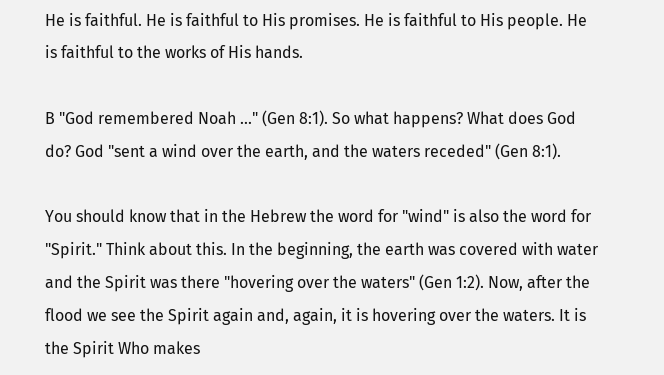He is faithful. He is faithful to His promises. He is faithful to His people. He is faithful to the works of His hands.

B "God remembered Noah ..." (Gen 8:1). So what happens? What does God do? God "sent a wind over the earth, and the waters receded" (Gen 8:1).

You should know that in the Hebrew the word for "wind" is also the word for "Spirit." Think about this. In the beginning, the earth was covered with water and the Spirit was there "hovering over the waters" (Gen 1:2). Now, after the flood we see the Spirit again and, again, it is hovering over the waters. It is the Spirit Who makes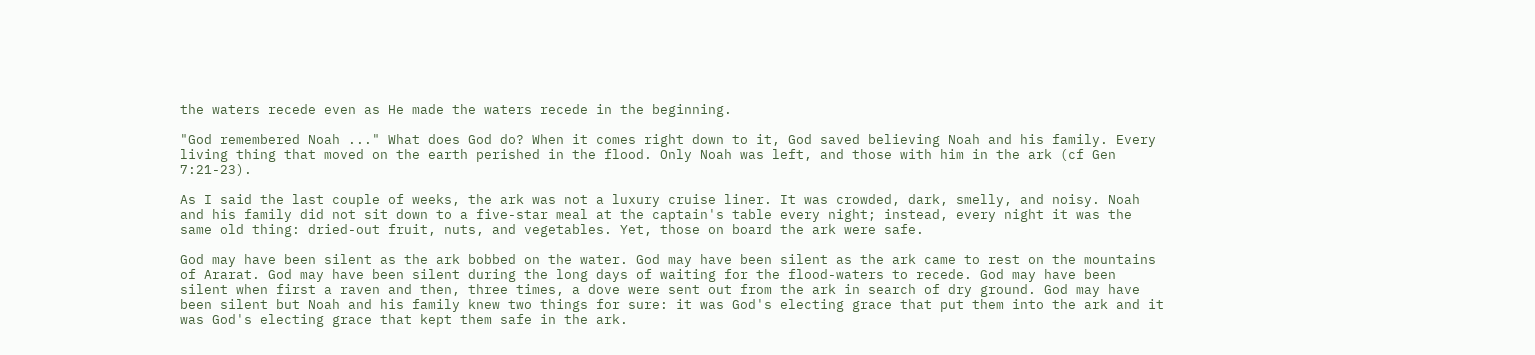the waters recede even as He made the waters recede in the beginning.

"God remembered Noah ..." What does God do? When it comes right down to it, God saved believing Noah and his family. Every living thing that moved on the earth perished in the flood. Only Noah was left, and those with him in the ark (cf Gen 7:21-23).

As I said the last couple of weeks, the ark was not a luxury cruise liner. It was crowded, dark, smelly, and noisy. Noah and his family did not sit down to a five-star meal at the captain's table every night; instead, every night it was the same old thing: dried-out fruit, nuts, and vegetables. Yet, those on board the ark were safe.

God may have been silent as the ark bobbed on the water. God may have been silent as the ark came to rest on the mountains of Ararat. God may have been silent during the long days of waiting for the flood-waters to recede. God may have been silent when first a raven and then, three times, a dove were sent out from the ark in search of dry ground. God may have been silent but Noah and his family knew two things for sure: it was God's electing grace that put them into the ark and it was God's electing grace that kept them safe in the ark.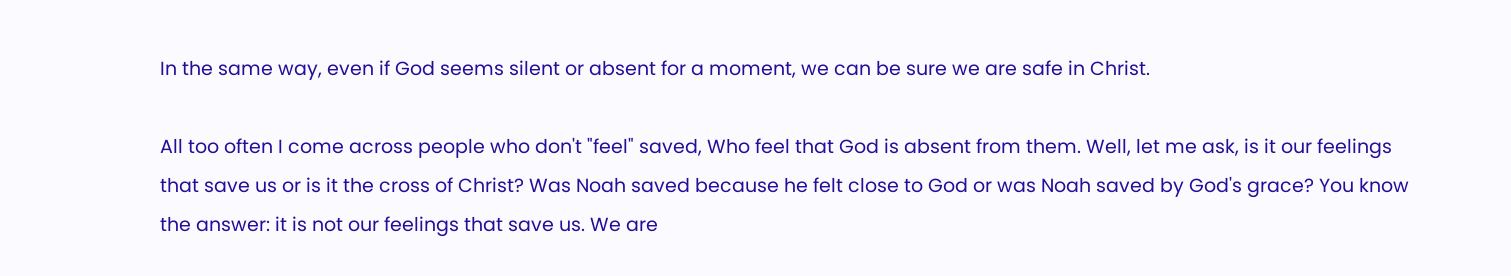In the same way, even if God seems silent or absent for a moment, we can be sure we are safe in Christ.

All too often I come across people who don't "feel" saved, Who feel that God is absent from them. Well, let me ask, is it our feelings that save us or is it the cross of Christ? Was Noah saved because he felt close to God or was Noah saved by God's grace? You know the answer: it is not our feelings that save us. We are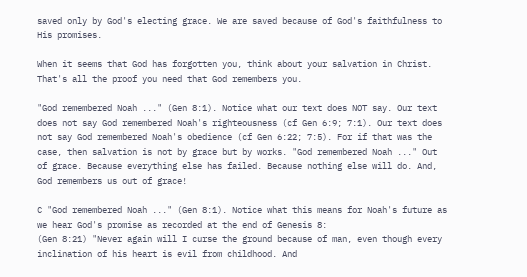saved only by God's electing grace. We are saved because of God's faithfulness to His promises.

When it seems that God has forgotten you, think about your salvation in Christ. That's all the proof you need that God remembers you.

"God remembered Noah ..." (Gen 8:1). Notice what our text does NOT say. Our text does not say God remembered Noah's righteousness (cf Gen 6:9; 7:1). Our text does not say God remembered Noah's obedience (cf Gen 6:22; 7:5). For if that was the case, then salvation is not by grace but by works. "God remembered Noah ..." Out of grace. Because everything else has failed. Because nothing else will do. And, God remembers us out of grace!

C "God remembered Noah ..." (Gen 8:1). Notice what this means for Noah's future as we hear God's promise as recorded at the end of Genesis 8:
(Gen 8:21) "Never again will I curse the ground because of man, even though every inclination of his heart is evil from childhood. And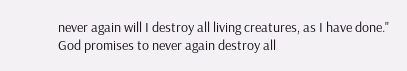never again will I destroy all living creatures, as I have done."
God promises to never again destroy all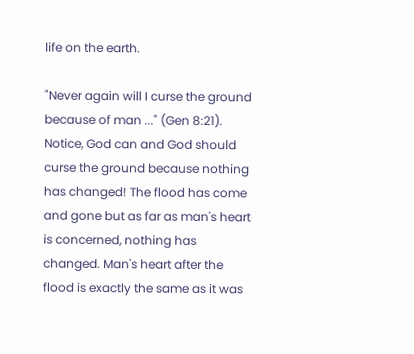life on the earth.

"Never again will I curse the ground because of man ..." (Gen 8:21). Notice, God can and God should curse the ground because nothing has changed! The flood has come and gone but as far as man's heart is concerned, nothing has changed. Man's heart after the flood is exactly the same as it was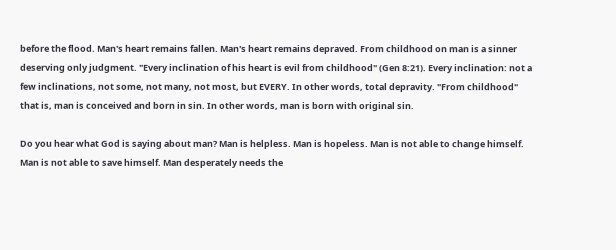before the flood. Man's heart remains fallen. Man's heart remains depraved. From childhood on man is a sinner deserving only judgment. "Every inclination of his heart is evil from childhood" (Gen 8:21). Every inclination: not a few inclinations, not some, not many, not most, but EVERY. In other words, total depravity. "From childhood" that is, man is conceived and born in sin. In other words, man is born with original sin.

Do you hear what God is saying about man? Man is helpless. Man is hopeless. Man is not able to change himself. Man is not able to save himself. Man desperately needs the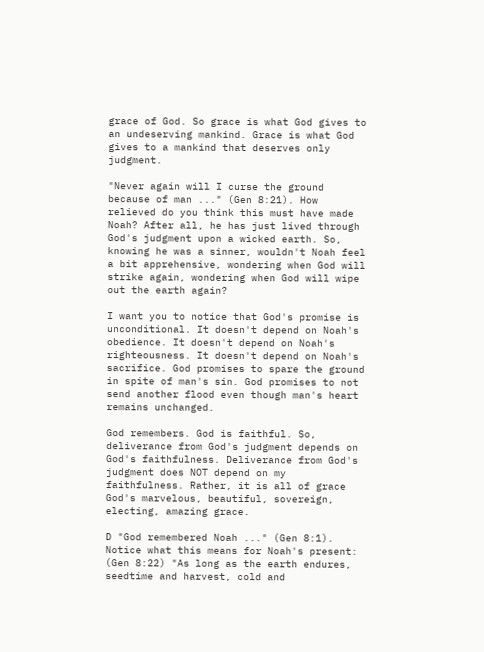grace of God. So grace is what God gives to an undeserving mankind. Grace is what God gives to a mankind that deserves only judgment.

"Never again will I curse the ground because of man ..." (Gen 8:21). How relieved do you think this must have made Noah? After all, he has just lived through God's judgment upon a wicked earth. So, knowing he was a sinner, wouldn't Noah feel a bit apprehensive, wondering when God will strike again, wondering when God will wipe out the earth again?

I want you to notice that God's promise is unconditional. It doesn't depend on Noah's obedience. It doesn't depend on Noah's righteousness. It doesn't depend on Noah's sacrifice. God promises to spare the ground in spite of man's sin. God promises to not send another flood even though man's heart remains unchanged.

God remembers. God is faithful. So, deliverance from God's judgment depends on God's faithfulness. Deliverance from God's judgment does NOT depend on my faithfulness. Rather, it is all of grace God's marvelous, beautiful, sovereign, electing, amazing grace.

D "God remembered Noah ..." (Gen 8:1). Notice what this means for Noah's present:
(Gen 8:22) "As long as the earth endures, seedtime and harvest, cold and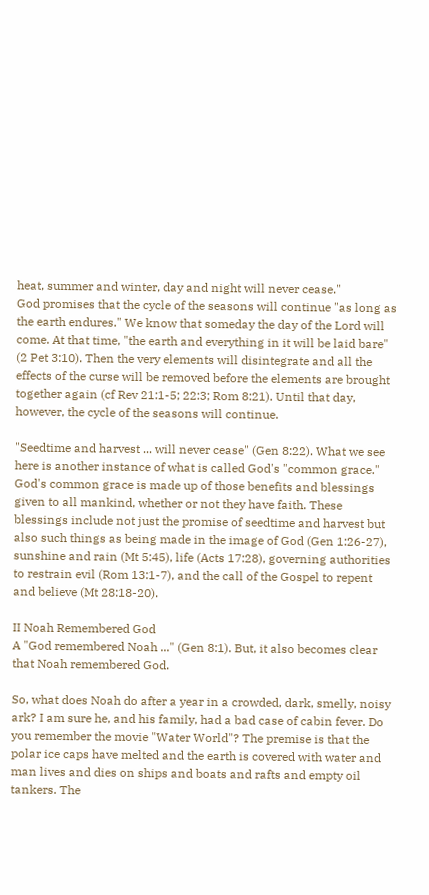heat, summer and winter, day and night will never cease."
God promises that the cycle of the seasons will continue "as long as the earth endures." We know that someday the day of the Lord will come. At that time, "the earth and everything in it will be laid bare" (2 Pet 3:10). Then the very elements will disintegrate and all the effects of the curse will be removed before the elements are brought together again (cf Rev 21:1-5; 22:3; Rom 8:21). Until that day, however, the cycle of the seasons will continue.

"Seedtime and harvest ... will never cease" (Gen 8:22). What we see here is another instance of what is called God's "common grace." God's common grace is made up of those benefits and blessings given to all mankind, whether or not they have faith. These blessings include not just the promise of seedtime and harvest but also such things as being made in the image of God (Gen 1:26-27), sunshine and rain (Mt 5:45), life (Acts 17:28), governing authorities to restrain evil (Rom 13:1-7), and the call of the Gospel to repent and believe (Mt 28:18-20).

II Noah Remembered God
A "God remembered Noah ..." (Gen 8:1). But, it also becomes clear that Noah remembered God.

So, what does Noah do after a year in a crowded, dark, smelly, noisy ark? I am sure he, and his family, had a bad case of cabin fever. Do you remember the movie "Water World"? The premise is that the polar ice caps have melted and the earth is covered with water and man lives and dies on ships and boats and rafts and empty oil tankers. The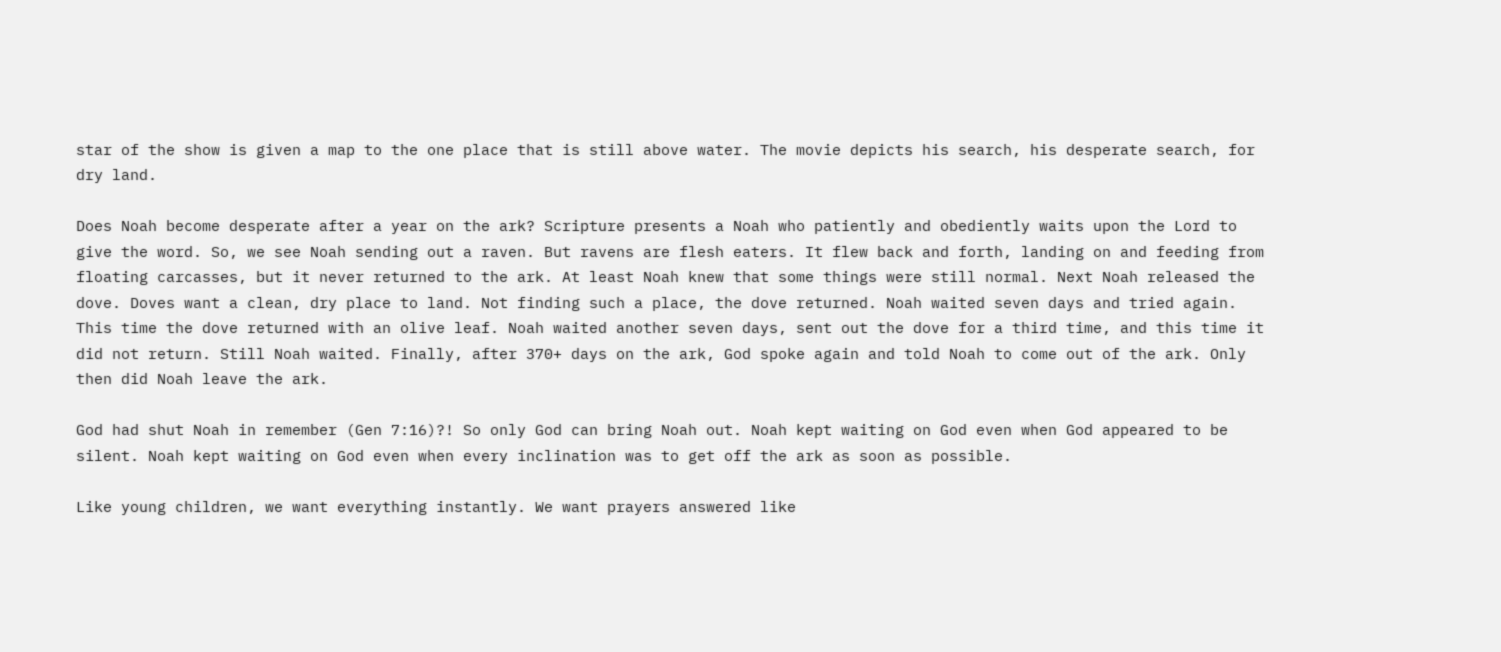star of the show is given a map to the one place that is still above water. The movie depicts his search, his desperate search, for dry land.

Does Noah become desperate after a year on the ark? Scripture presents a Noah who patiently and obediently waits upon the Lord to give the word. So, we see Noah sending out a raven. But ravens are flesh eaters. It flew back and forth, landing on and feeding from floating carcasses, but it never returned to the ark. At least Noah knew that some things were still normal. Next Noah released the dove. Doves want a clean, dry place to land. Not finding such a place, the dove returned. Noah waited seven days and tried again. This time the dove returned with an olive leaf. Noah waited another seven days, sent out the dove for a third time, and this time it did not return. Still Noah waited. Finally, after 370+ days on the ark, God spoke again and told Noah to come out of the ark. Only then did Noah leave the ark.

God had shut Noah in remember (Gen 7:16)?! So only God can bring Noah out. Noah kept waiting on God even when God appeared to be silent. Noah kept waiting on God even when every inclination was to get off the ark as soon as possible.

Like young children, we want everything instantly. We want prayers answered like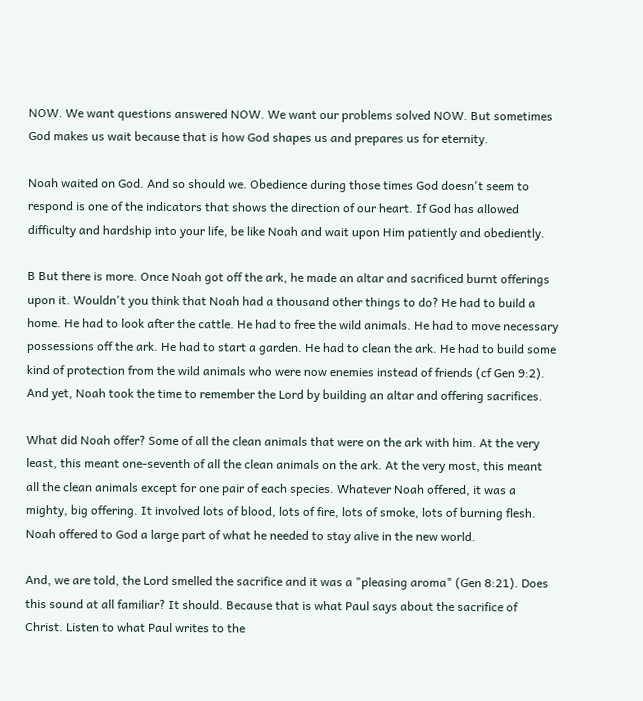NOW. We want questions answered NOW. We want our problems solved NOW. But sometimes God makes us wait because that is how God shapes us and prepares us for eternity.

Noah waited on God. And so should we. Obedience during those times God doesn't seem to respond is one of the indicators that shows the direction of our heart. If God has allowed difficulty and hardship into your life, be like Noah and wait upon Him patiently and obediently.

B But there is more. Once Noah got off the ark, he made an altar and sacrificed burnt offerings upon it. Wouldn't you think that Noah had a thousand other things to do? He had to build a home. He had to look after the cattle. He had to free the wild animals. He had to move necessary possessions off the ark. He had to start a garden. He had to clean the ark. He had to build some kind of protection from the wild animals who were now enemies instead of friends (cf Gen 9:2). And yet, Noah took the time to remember the Lord by building an altar and offering sacrifices.

What did Noah offer? Some of all the clean animals that were on the ark with him. At the very least, this meant one-seventh of all the clean animals on the ark. At the very most, this meant all the clean animals except for one pair of each species. Whatever Noah offered, it was a mighty, big offering. It involved lots of blood, lots of fire, lots of smoke, lots of burning flesh. Noah offered to God a large part of what he needed to stay alive in the new world.

And, we are told, the Lord smelled the sacrifice and it was a "pleasing aroma" (Gen 8:21). Does this sound at all familiar? It should. Because that is what Paul says about the sacrifice of Christ. Listen to what Paul writes to the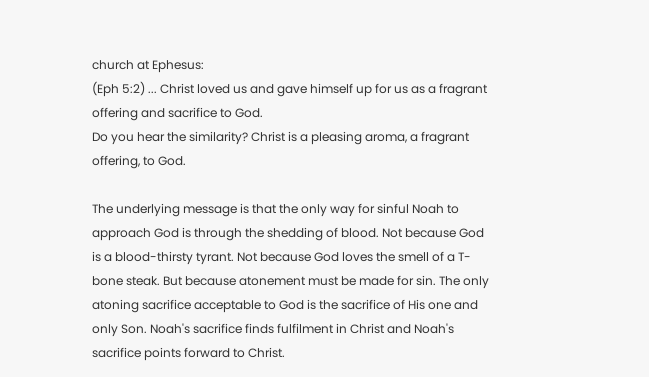church at Ephesus:
(Eph 5:2) ... Christ loved us and gave himself up for us as a fragrant offering and sacrifice to God.
Do you hear the similarity? Christ is a pleasing aroma, a fragrant offering, to God.

The underlying message is that the only way for sinful Noah to approach God is through the shedding of blood. Not because God is a blood-thirsty tyrant. Not because God loves the smell of a T-bone steak. But because atonement must be made for sin. The only atoning sacrifice acceptable to God is the sacrifice of His one and only Son. Noah's sacrifice finds fulfilment in Christ and Noah's sacrifice points forward to Christ.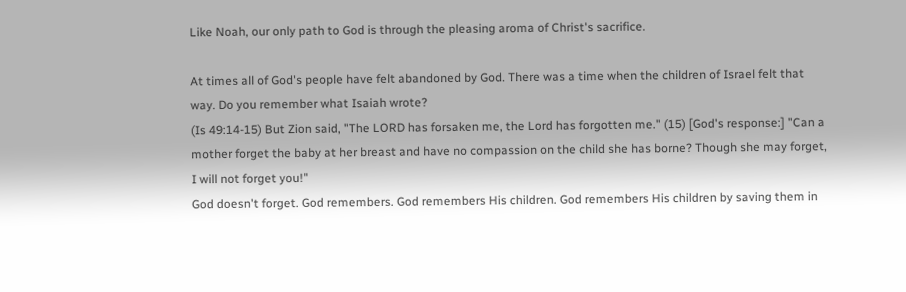Like Noah, our only path to God is through the pleasing aroma of Christ's sacrifice.

At times all of God's people have felt abandoned by God. There was a time when the children of Israel felt that way. Do you remember what Isaiah wrote?
(Is 49:14-15) But Zion said, "The LORD has forsaken me, the Lord has forgotten me." (15) [God's response:] "Can a mother forget the baby at her breast and have no compassion on the child she has borne? Though she may forget, I will not forget you!"
God doesn't forget. God remembers. God remembers His children. God remembers His children by saving them in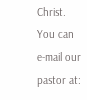Christ.
You can e-mail our pastor at: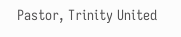Pastor, Trinity United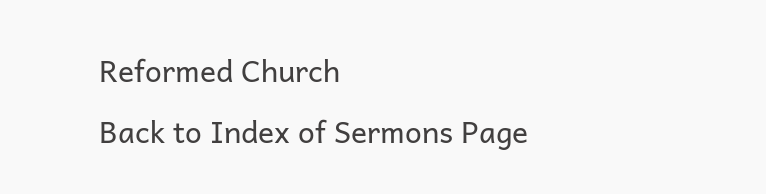Reformed Church
Back to Index of Sermons Page